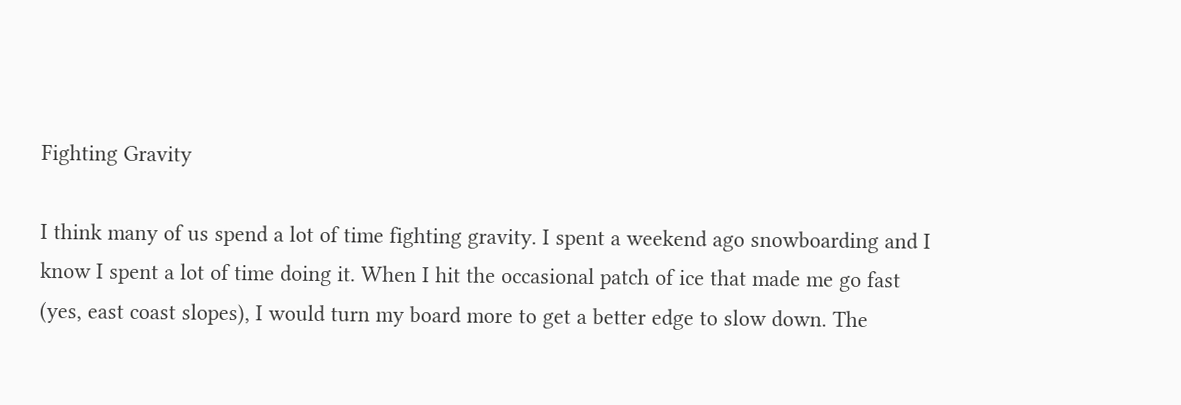Fighting Gravity

I think many of us spend a lot of time fighting gravity. I spent a weekend ago snowboarding and I know I spent a lot of time doing it. When I hit the occasional patch of ice that made me go fast (yes, east coast slopes), I would turn my board more to get a better edge to slow down. The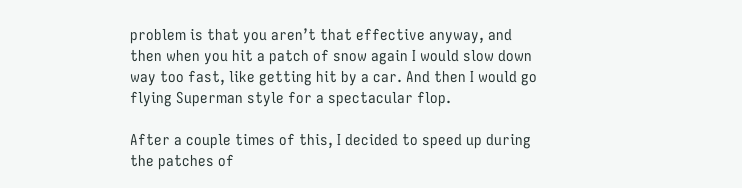problem is that you aren’t that effective anyway, and then when you hit a patch of snow again I would slow down way too fast, like getting hit by a car. And then I would go flying Superman style for a spectacular flop.

After a couple times of this, I decided to speed up during the patches of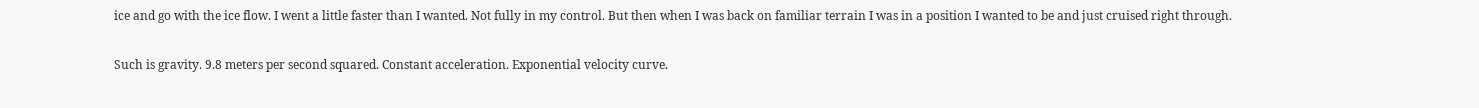ice and go with the ice flow. I went a little faster than I wanted. Not fully in my control. But then when I was back on familiar terrain I was in a position I wanted to be and just cruised right through.

Such is gravity. 9.8 meters per second squared. Constant acceleration. Exponential velocity curve.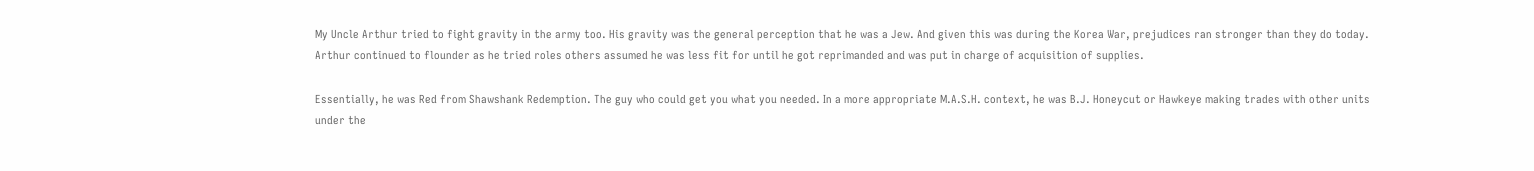My Uncle Arthur tried to fight gravity in the army too. His gravity was the general perception that he was a Jew. And given this was during the Korea War, prejudices ran stronger than they do today. Arthur continued to flounder as he tried roles others assumed he was less fit for until he got reprimanded and was put in charge of acquisition of supplies.

Essentially, he was Red from Shawshank Redemption. The guy who could get you what you needed. In a more appropriate M.A.S.H. context, he was B.J. Honeycut or Hawkeye making trades with other units under the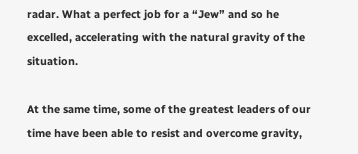radar. What a perfect job for a “Jew” and so he excelled, accelerating with the natural gravity of the situation.

At the same time, some of the greatest leaders of our time have been able to resist and overcome gravity,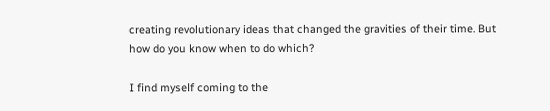creating revolutionary ideas that changed the gravities of their time. But how do you know when to do which?

I find myself coming to the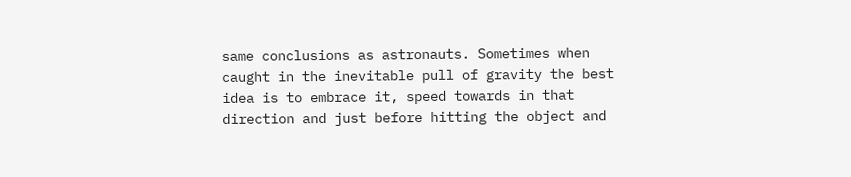same conclusions as astronauts. Sometimes when caught in the inevitable pull of gravity the best idea is to embrace it, speed towards in that direction and just before hitting the object and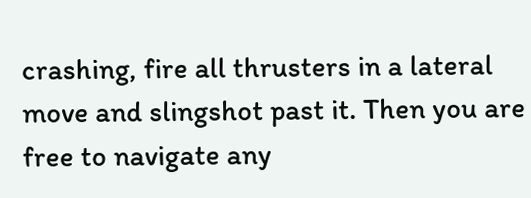crashing, fire all thrusters in a lateral move and slingshot past it. Then you are free to navigate any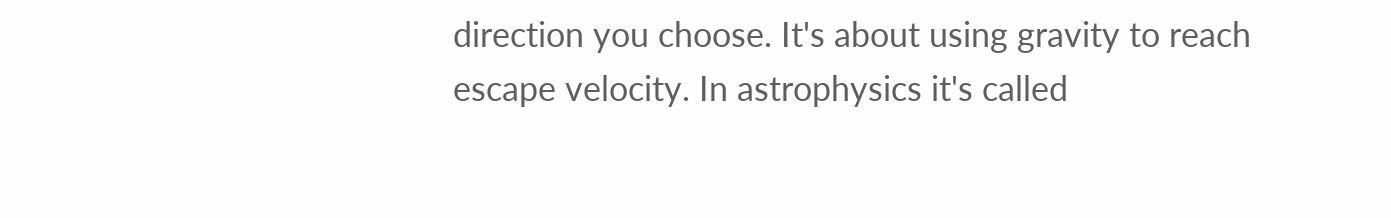direction you choose. It's about using gravity to reach escape velocity. In astrophysics it's called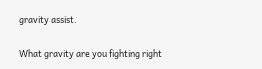gravity assist.

What gravity are you fighting right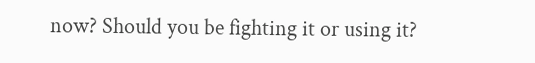now? Should you be fighting it or using it?